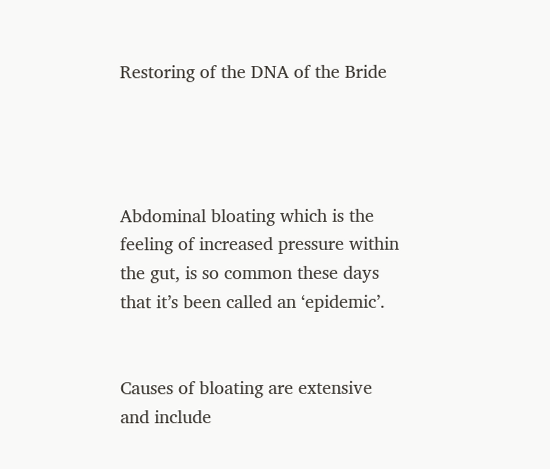Restoring of the DNA of the Bride




Abdominal bloating which is the feeling of increased pressure within the gut, is so common these days that it’s been called an ‘epidemic’.


Causes of bloating are extensive and include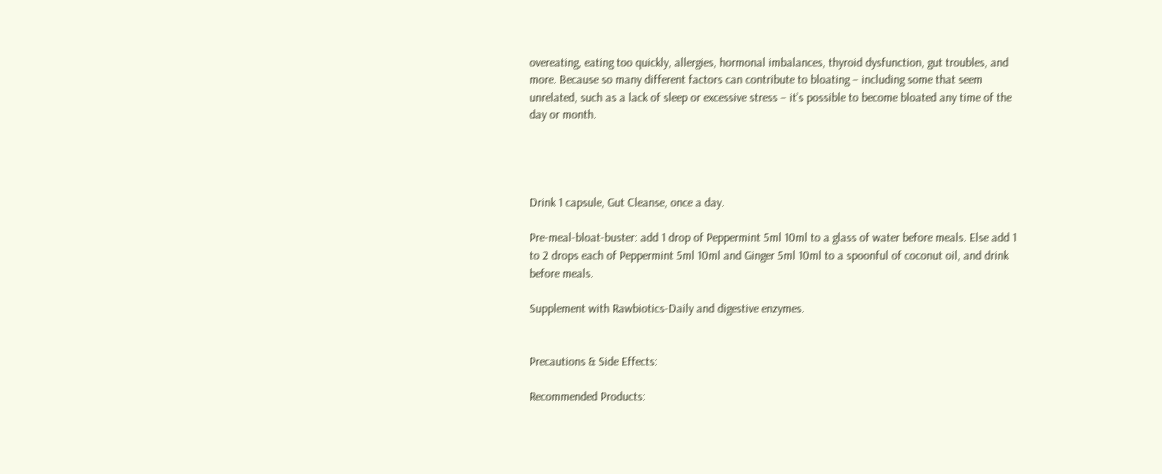overeating, eating too quickly, allergies, hormonal imbalances, thyroid dysfunction, gut troubles, and more. Because so many different factors can contribute to bloating – including some that seem unrelated, such as a lack of sleep or excessive stress – it’s possible to become bloated any time of the day or month.




Drink 1 capsule, Gut Cleanse, once a day.

Pre-meal-bloat-buster: add 1 drop of Peppermint 5ml 10ml to a glass of water before meals. Else add 1 to 2 drops each of Peppermint 5ml 10ml and Ginger 5ml 10ml to a spoonful of coconut oil, and drink before meals.

Supplement with Rawbiotics-Daily and digestive enzymes.


Precautions & Side Effects:

Recommended Products: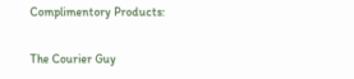Complimentory Products:

The Courier Guy